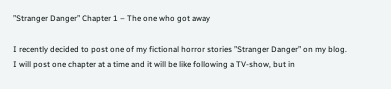”Stranger Danger” Chapter 1 – The one who got away

I recently decided to post one of my fictional horror stories ”Stranger Danger” on my blog. I will post one chapter at a time and it will be like following a TV-show, but in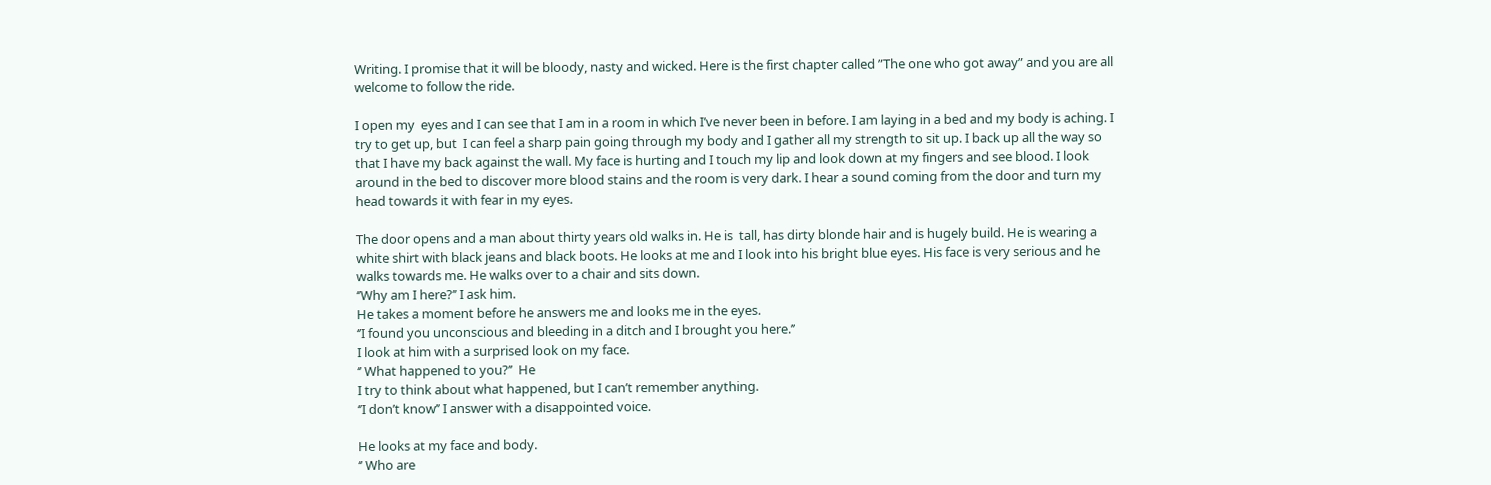Writing. I promise that it will be bloody, nasty and wicked. Here is the first chapter called ”The one who got away” and you are all welcome to follow the ride.

I open my  eyes and I can see that I am in a room in which I’ve never been in before. I am laying in a bed and my body is aching. I try to get up, but  I can feel a sharp pain going through my body and I gather all my strength to sit up. I back up all the way so that I have my back against the wall. My face is hurting and I touch my lip and look down at my fingers and see blood. I look around in the bed to discover more blood stains and the room is very dark. I hear a sound coming from the door and turn my head towards it with fear in my eyes.

The door opens and a man about thirty years old walks in. He is  tall, has dirty blonde hair and is hugely build. He is wearing a white shirt with black jeans and black boots. He looks at me and I look into his bright blue eyes. His face is very serious and he walks towards me. He walks over to a chair and sits down.
‘’Why am I here?’’ I ask him.
He takes a moment before he answers me and looks me in the eyes.
‘’I found you unconscious and bleeding in a ditch and I brought you here.’’
I look at him with a surprised look on my face.
‘’ What happened to you?’’  He
I try to think about what happened, but I can’t remember anything.
‘’I don’t know’’ I answer with a disappointed voice.

He looks at my face and body.
‘’ Who are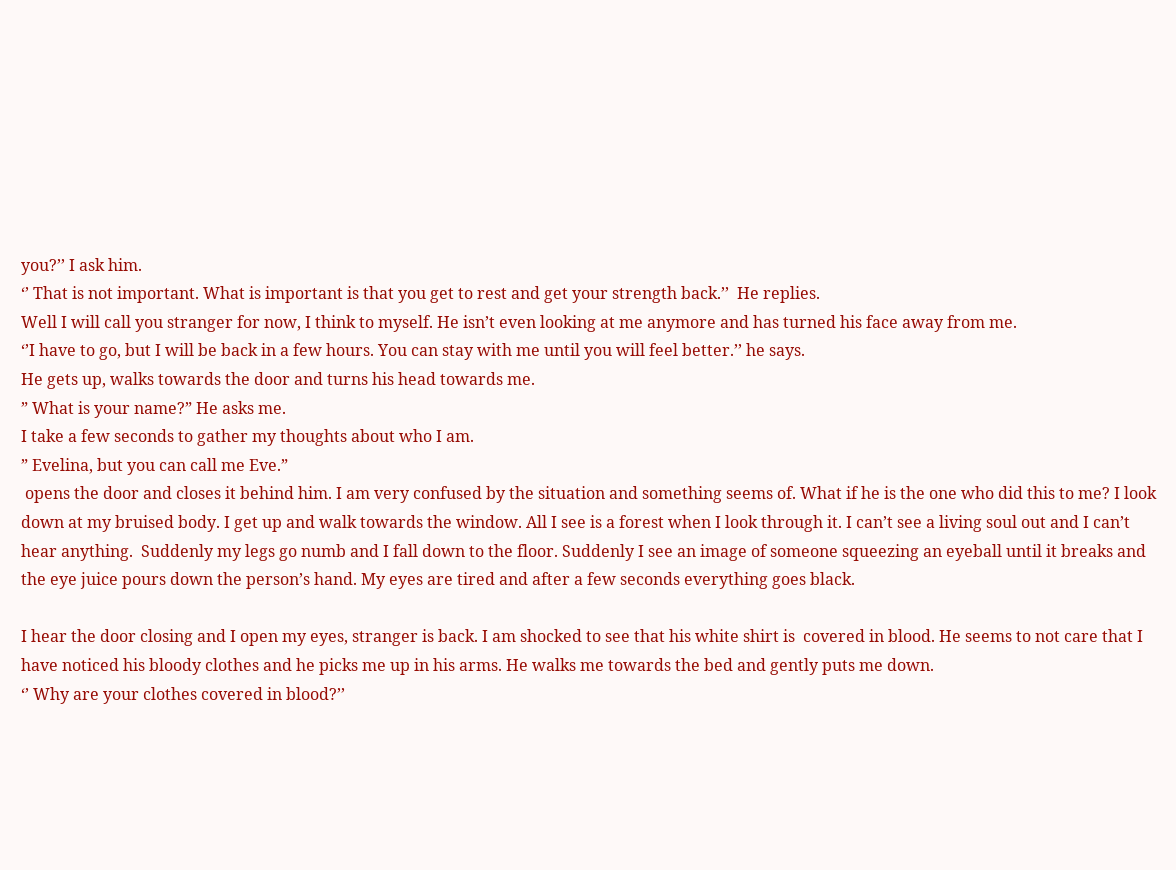you?’’ I ask him.
‘’ That is not important. What is important is that you get to rest and get your strength back.’’  He replies.
Well I will call you stranger for now, I think to myself. He isn’t even looking at me anymore and has turned his face away from me.
‘’I have to go, but I will be back in a few hours. You can stay with me until you will feel better.’’ he says.
He gets up, walks towards the door and turns his head towards me.
” What is your name?” He asks me.
I take a few seconds to gather my thoughts about who I am.
” Evelina, but you can call me Eve.”
 opens the door and closes it behind him. I am very confused by the situation and something seems of. What if he is the one who did this to me? I look down at my bruised body. I get up and walk towards the window. All I see is a forest when I look through it. I can’t see a living soul out and I can’t hear anything.  Suddenly my legs go numb and I fall down to the floor. Suddenly I see an image of someone squeezing an eyeball until it breaks and the eye juice pours down the person’s hand. My eyes are tired and after a few seconds everything goes black.

I hear the door closing and I open my eyes, stranger is back. I am shocked to see that his white shirt is  covered in blood. He seems to not care that I have noticed his bloody clothes and he picks me up in his arms. He walks me towards the bed and gently puts me down.
‘’ Why are your clothes covered in blood?’’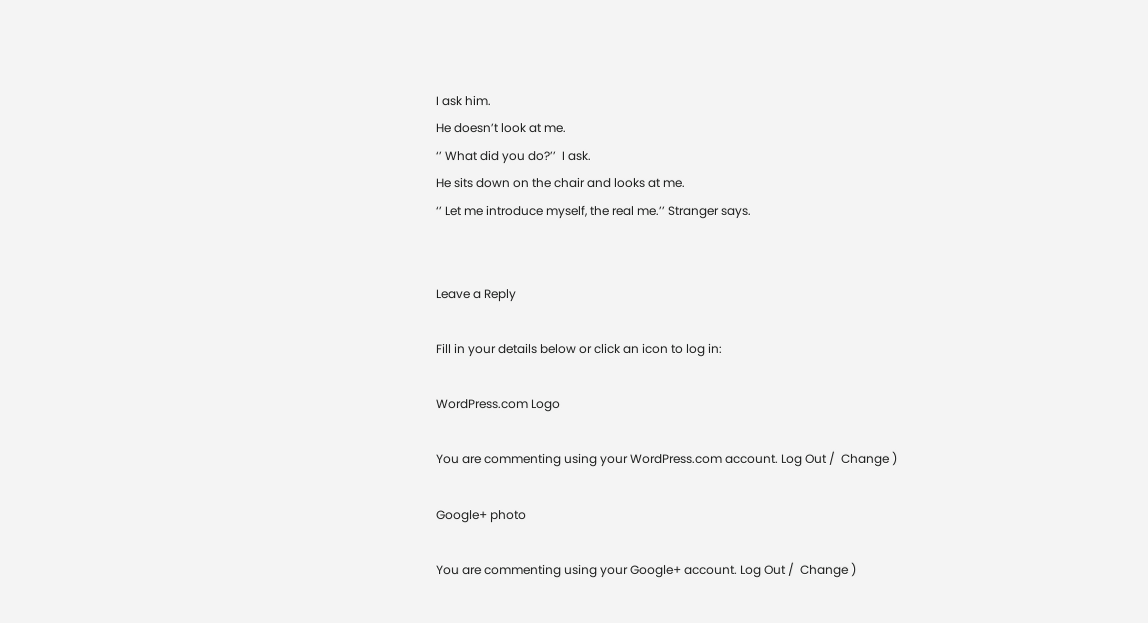I ask him.
He doesn’t look at me.
‘’ What did you do?’’  I ask.
He sits down on the chair and looks at me.
‘’ Let me introduce myself, the real me.’’ Stranger says.


Leave a Reply

Fill in your details below or click an icon to log in:

WordPress.com Logo

You are commenting using your WordPress.com account. Log Out /  Change )

Google+ photo

You are commenting using your Google+ account. Log Out /  Change )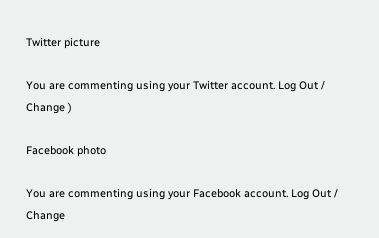Twitter picture

You are commenting using your Twitter account. Log Out /  Change )

Facebook photo

You are commenting using your Facebook account. Log Out /  Change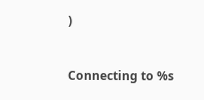)


Connecting to %s